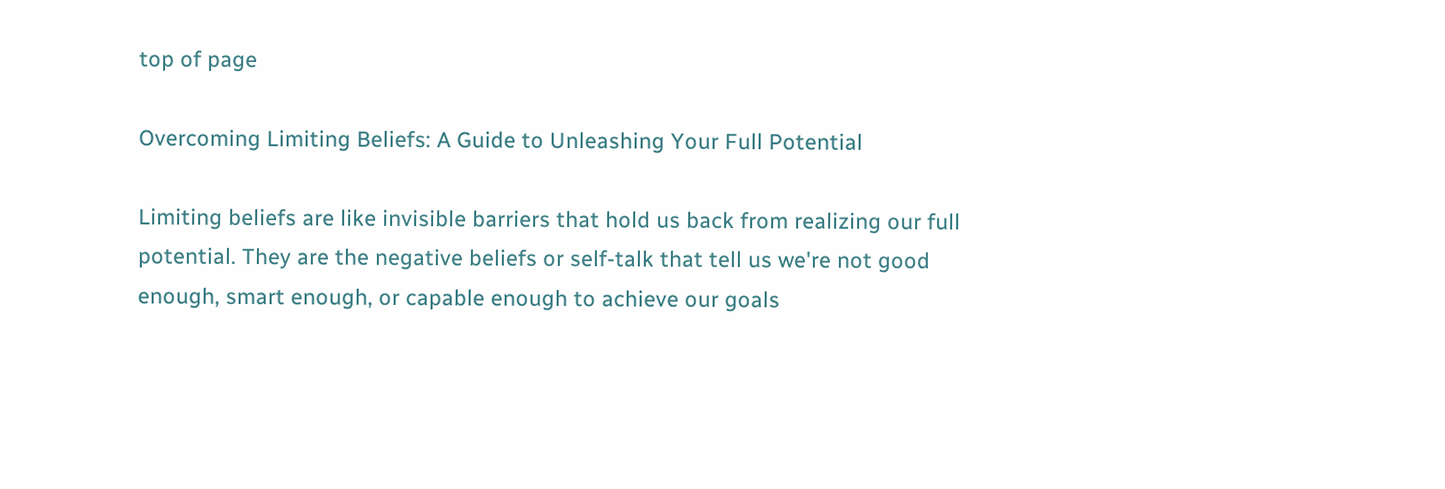top of page

Overcoming Limiting Beliefs: A Guide to Unleashing Your Full Potential

Limiting beliefs are like invisible barriers that hold us back from realizing our full potential. They are the negative beliefs or self-talk that tell us we're not good enough, smart enough, or capable enough to achieve our goals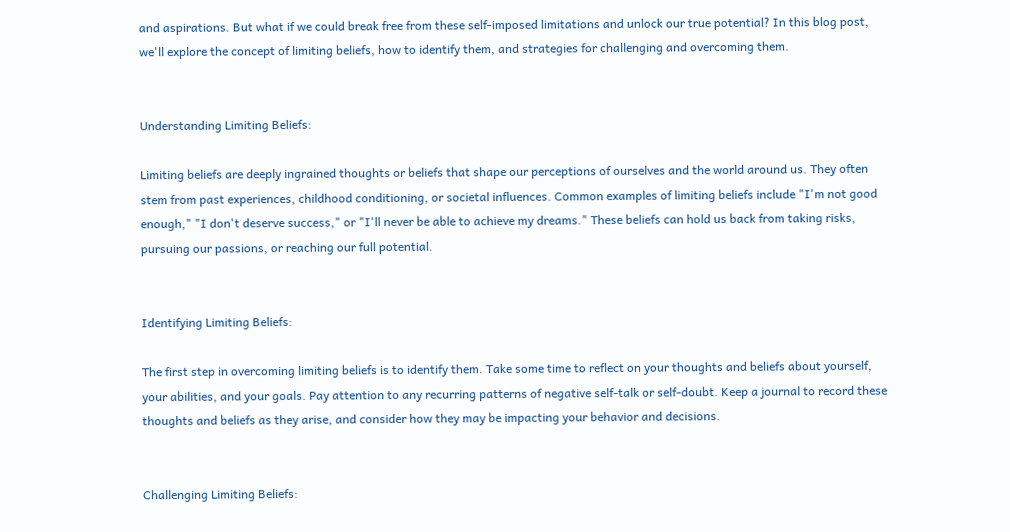and aspirations. But what if we could break free from these self-imposed limitations and unlock our true potential? In this blog post, we'll explore the concept of limiting beliefs, how to identify them, and strategies for challenging and overcoming them.


Understanding Limiting Beliefs:

Limiting beliefs are deeply ingrained thoughts or beliefs that shape our perceptions of ourselves and the world around us. They often stem from past experiences, childhood conditioning, or societal influences. Common examples of limiting beliefs include "I'm not good enough," "I don't deserve success," or "I'll never be able to achieve my dreams." These beliefs can hold us back from taking risks, pursuing our passions, or reaching our full potential.


Identifying Limiting Beliefs:

The first step in overcoming limiting beliefs is to identify them. Take some time to reflect on your thoughts and beliefs about yourself, your abilities, and your goals. Pay attention to any recurring patterns of negative self-talk or self-doubt. Keep a journal to record these thoughts and beliefs as they arise, and consider how they may be impacting your behavior and decisions.


Challenging Limiting Beliefs: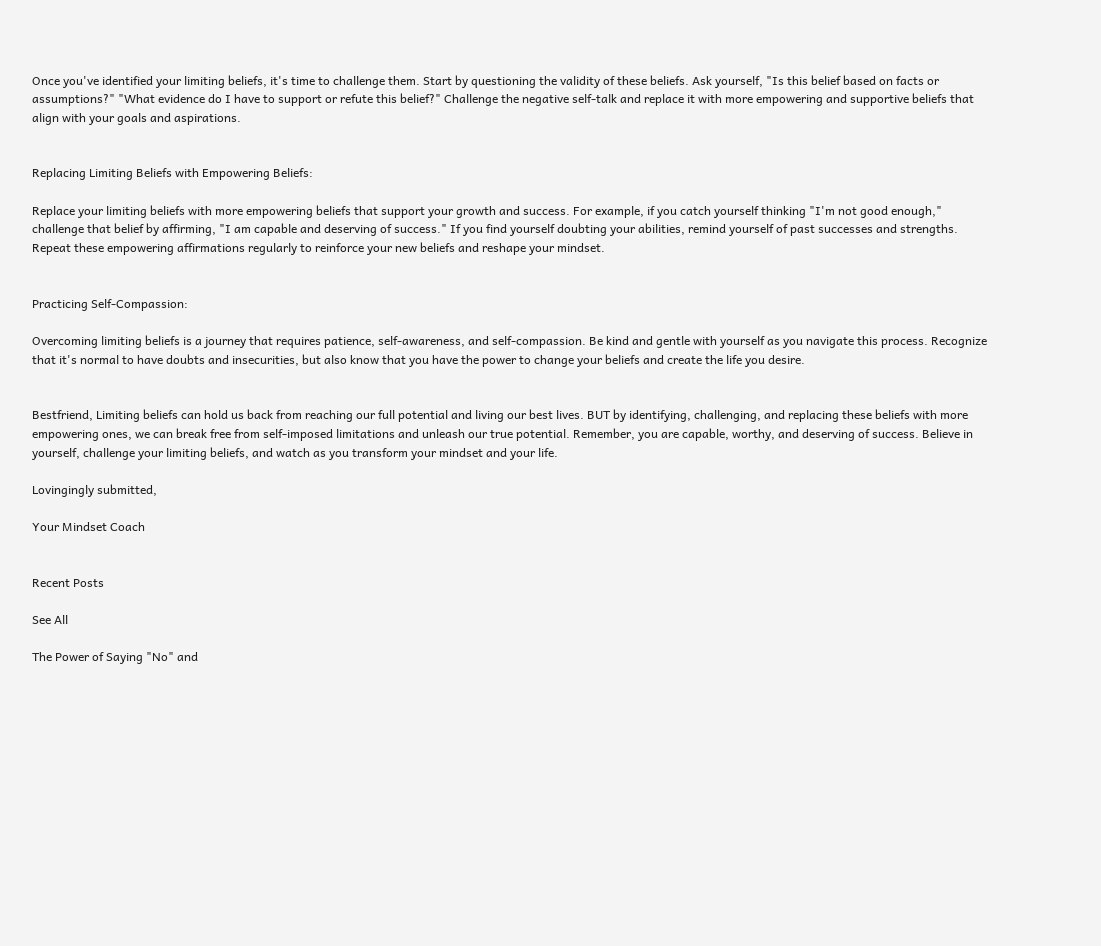Once you've identified your limiting beliefs, it's time to challenge them. Start by questioning the validity of these beliefs. Ask yourself, "Is this belief based on facts or assumptions?" "What evidence do I have to support or refute this belief?" Challenge the negative self-talk and replace it with more empowering and supportive beliefs that align with your goals and aspirations.


Replacing Limiting Beliefs with Empowering Beliefs:

Replace your limiting beliefs with more empowering beliefs that support your growth and success. For example, if you catch yourself thinking "I'm not good enough," challenge that belief by affirming, "I am capable and deserving of success." If you find yourself doubting your abilities, remind yourself of past successes and strengths. Repeat these empowering affirmations regularly to reinforce your new beliefs and reshape your mindset.


Practicing Self-Compassion:

Overcoming limiting beliefs is a journey that requires patience, self-awareness, and self-compassion. Be kind and gentle with yourself as you navigate this process. Recognize that it's normal to have doubts and insecurities, but also know that you have the power to change your beliefs and create the life you desire.


Bestfriend, Limiting beliefs can hold us back from reaching our full potential and living our best lives. BUT by identifying, challenging, and replacing these beliefs with more empowering ones, we can break free from self-imposed limitations and unleash our true potential. Remember, you are capable, worthy, and deserving of success. Believe in yourself, challenge your limiting beliefs, and watch as you transform your mindset and your life.

Lovingingly submitted,

Your Mindset Coach


Recent Posts

See All

The Power of Saying "No" and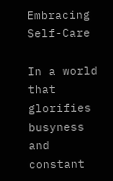Embracing Self-Care

In a world that glorifies busyness and constant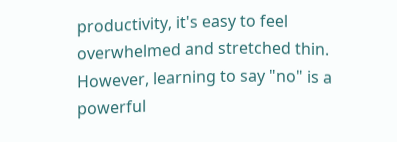productivity, it's easy to feel overwhelmed and stretched thin. However, learning to say "no" is a powerful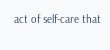act of self-care that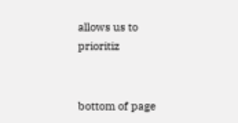allows us to prioritiz


bottom of page